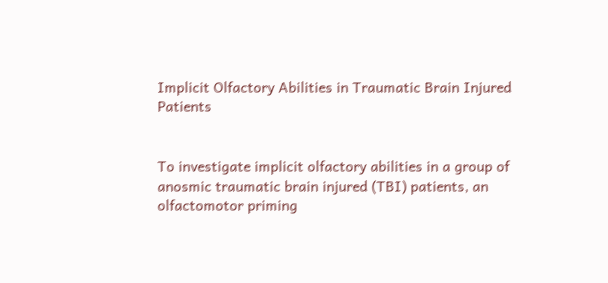Implicit Olfactory Abilities in Traumatic Brain Injured Patients


To investigate implicit olfactory abilities in a group of anosmic traumatic brain injured (TBI) patients, an olfactomotor priming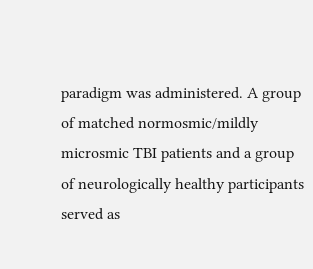paradigm was administered. A group of matched normosmic/mildly microsmic TBI patients and a group of neurologically healthy participants served as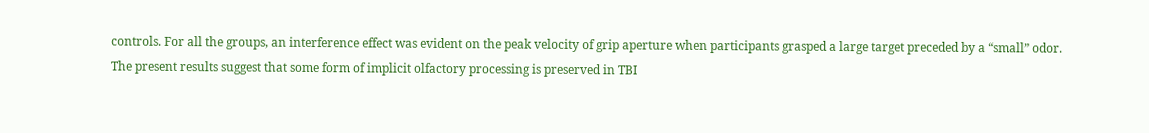controls. For all the groups, an interference effect was evident on the peak velocity of grip aperture when participants grasped a large target preceded by a “small” odor. The present results suggest that some form of implicit olfactory processing is preserved in TBI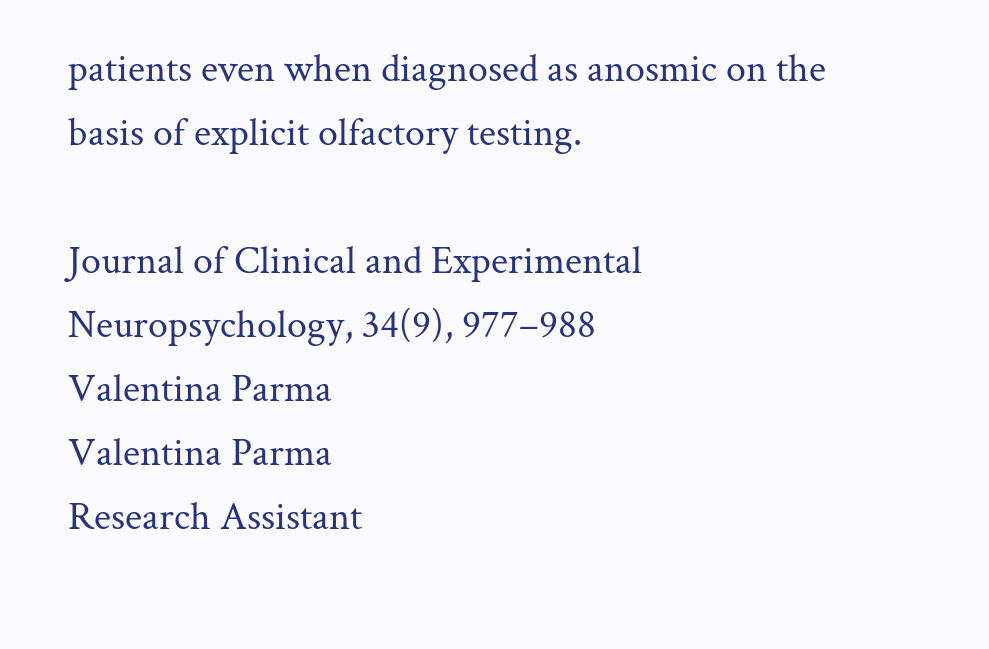patients even when diagnosed as anosmic on the basis of explicit olfactory testing.

Journal of Clinical and Experimental Neuropsychology, 34(9), 977–988
Valentina Parma
Valentina Parma
Research Assistant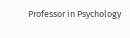Professor in Psychology